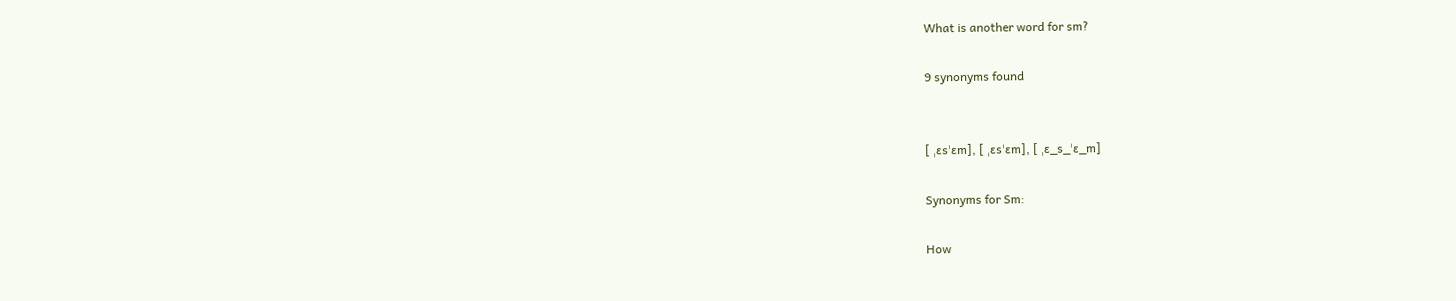What is another word for sm?

9 synonyms found


[ ˌɛsˈɛm], [ ˌɛsˈɛm], [ ˌɛ_s_ˈɛ_m]

Synonyms for Sm:

How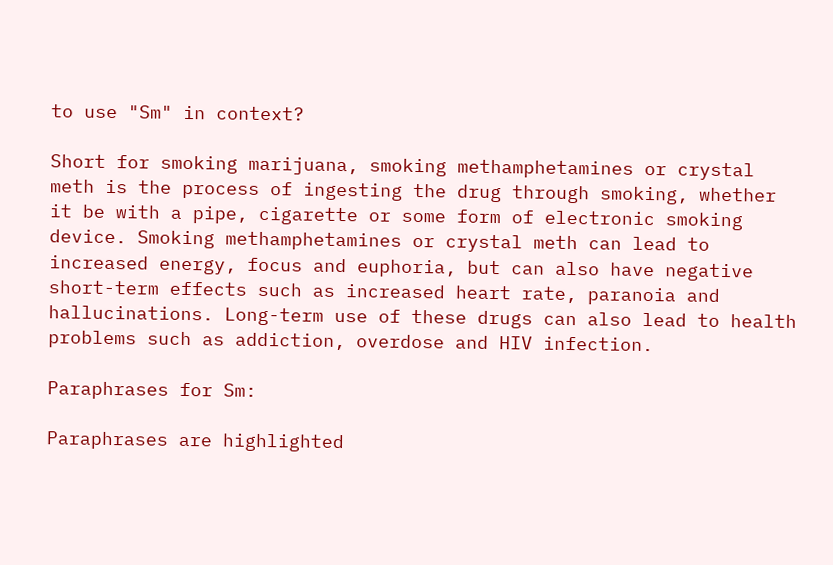to use "Sm" in context?

Short for smoking marijuana, smoking methamphetamines or crystal meth is the process of ingesting the drug through smoking, whether it be with a pipe, cigarette or some form of electronic smoking device. Smoking methamphetamines or crystal meth can lead to increased energy, focus and euphoria, but can also have negative short-term effects such as increased heart rate, paranoia and hallucinations. Long-term use of these drugs can also lead to health problems such as addiction, overdose and HIV infection.

Paraphrases for Sm:

Paraphrases are highlighted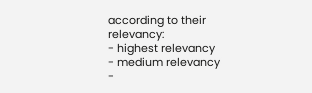according to their relevancy:
- highest relevancy
- medium relevancy
-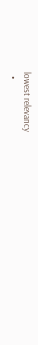lowest relevancy
  •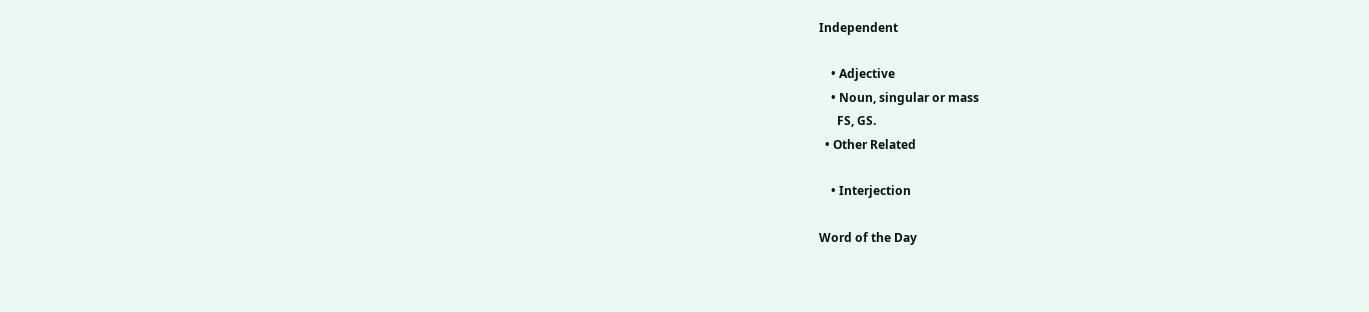Independent

    • Adjective
    • Noun, singular or mass
      FS, GS.
  • Other Related

    • Interjection

Word of the Day